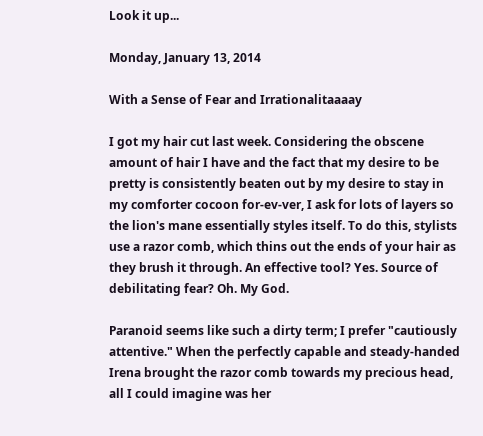Look it up...

Monday, January 13, 2014

With a Sense of Fear and Irrationalitaaaay

I got my hair cut last week. Considering the obscene amount of hair I have and the fact that my desire to be pretty is consistently beaten out by my desire to stay in my comforter cocoon for-ev-ver, I ask for lots of layers so the lion's mane essentially styles itself. To do this, stylists use a razor comb, which thins out the ends of your hair as they brush it through. An effective tool? Yes. Source of debilitating fear? Oh. My God.

Paranoid seems like such a dirty term; I prefer "cautiously attentive." When the perfectly capable and steady-handed Irena brought the razor comb towards my precious head, all I could imagine was her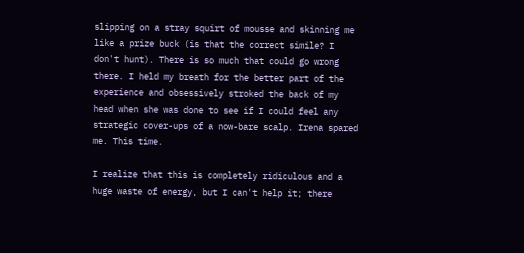slipping on a stray squirt of mousse and skinning me like a prize buck (is that the correct simile? I don't hunt). There is so much that could go wrong there. I held my breath for the better part of the experience and obsessively stroked the back of my head when she was done to see if I could feel any strategic cover-ups of a now-bare scalp. Irena spared me. This time.

I realize that this is completely ridiculous and a huge waste of energy, but I can't help it; there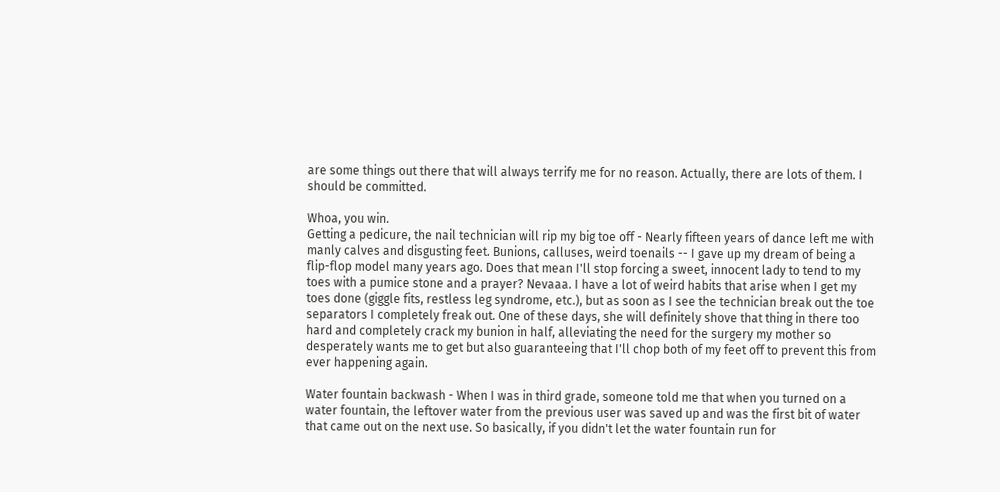are some things out there that will always terrify me for no reason. Actually, there are lots of them. I should be committed.

Whoa, you win.
Getting a pedicure, the nail technician will rip my big toe off - Nearly fifteen years of dance left me with manly calves and disgusting feet. Bunions, calluses, weird toenails -- I gave up my dream of being a flip-flop model many years ago. Does that mean I'll stop forcing a sweet, innocent lady to tend to my toes with a pumice stone and a prayer? Nevaaa. I have a lot of weird habits that arise when I get my toes done (giggle fits, restless leg syndrome, etc.), but as soon as I see the technician break out the toe separators I completely freak out. One of these days, she will definitely shove that thing in there too hard and completely crack my bunion in half, alleviating the need for the surgery my mother so desperately wants me to get but also guaranteeing that I'll chop both of my feet off to prevent this from ever happening again.

Water fountain backwash - When I was in third grade, someone told me that when you turned on a water fountain, the leftover water from the previous user was saved up and was the first bit of water that came out on the next use. So basically, if you didn't let the water fountain run for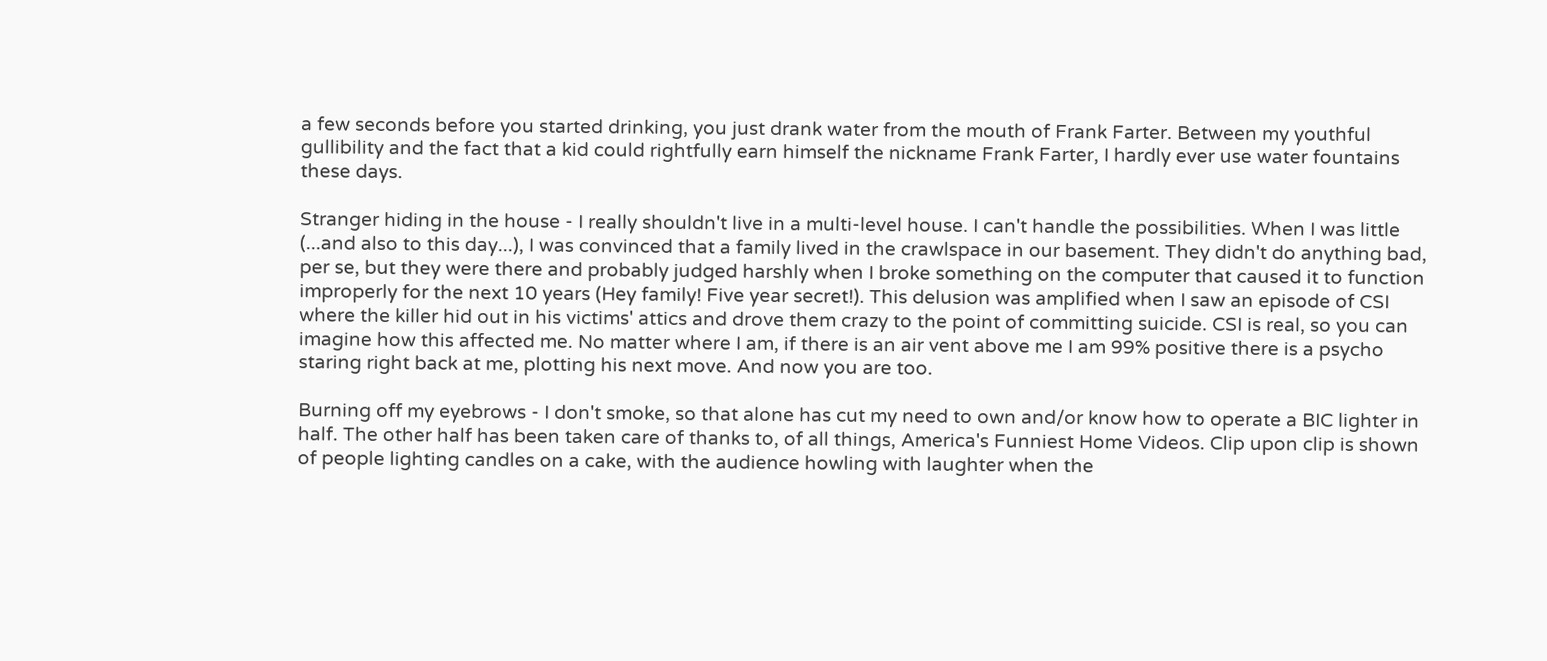a few seconds before you started drinking, you just drank water from the mouth of Frank Farter. Between my youthful gullibility and the fact that a kid could rightfully earn himself the nickname Frank Farter, I hardly ever use water fountains these days.

Stranger hiding in the house - I really shouldn't live in a multi-level house. I can't handle the possibilities. When I was little (...and also to this day...), I was convinced that a family lived in the crawlspace in our basement. They didn't do anything bad, per se, but they were there and probably judged harshly when I broke something on the computer that caused it to function improperly for the next 10 years (Hey family! Five year secret!). This delusion was amplified when I saw an episode of CSI where the killer hid out in his victims' attics and drove them crazy to the point of committing suicide. CSI is real, so you can imagine how this affected me. No matter where I am, if there is an air vent above me I am 99% positive there is a psycho staring right back at me, plotting his next move. And now you are too.

Burning off my eyebrows - I don't smoke, so that alone has cut my need to own and/or know how to operate a BIC lighter in half. The other half has been taken care of thanks to, of all things, America's Funniest Home Videos. Clip upon clip is shown of people lighting candles on a cake, with the audience howling with laughter when the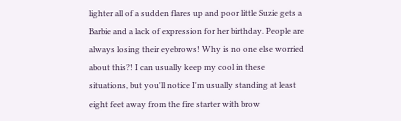lighter all of a sudden flares up and poor little Suzie gets a Barbie and a lack of expression for her birthday. People are always losing their eyebrows! Why is no one else worried about this?! I can usually keep my cool in these situations, but you'll notice I'm usually standing at least eight feet away from the fire starter with brow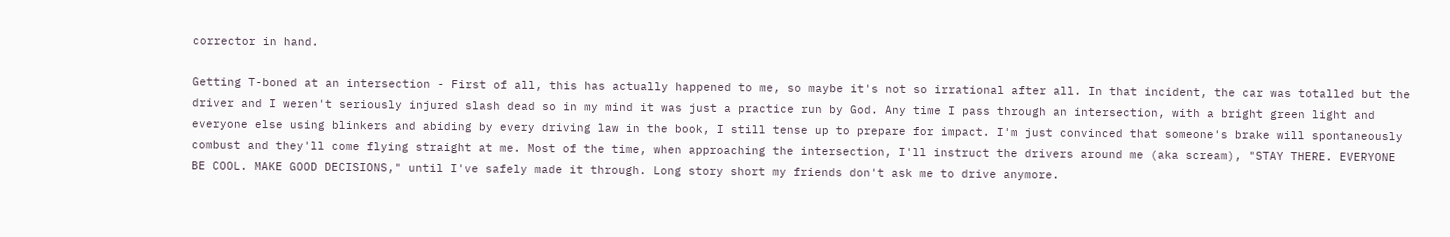corrector in hand.

Getting T-boned at an intersection - First of all, this has actually happened to me, so maybe it's not so irrational after all. In that incident, the car was totalled but the driver and I weren't seriously injured slash dead so in my mind it was just a practice run by God. Any time I pass through an intersection, with a bright green light and everyone else using blinkers and abiding by every driving law in the book, I still tense up to prepare for impact. I'm just convinced that someone's brake will spontaneously combust and they'll come flying straight at me. Most of the time, when approaching the intersection, I'll instruct the drivers around me (aka scream), "STAY THERE. EVERYONE BE COOL. MAKE GOOD DECISIONS," until I've safely made it through. Long story short my friends don't ask me to drive anymore.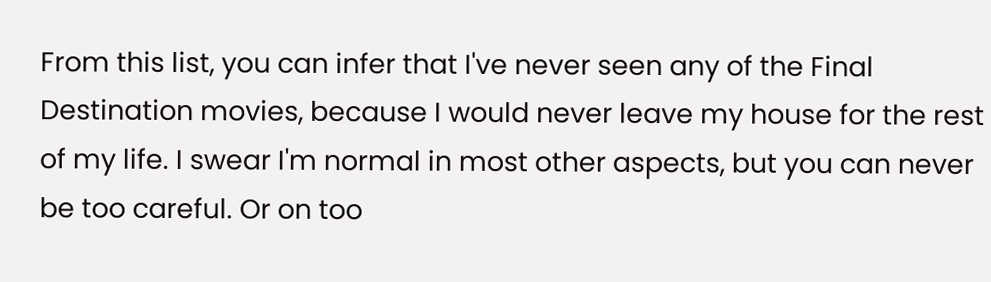From this list, you can infer that I've never seen any of the Final Destination movies, because I would never leave my house for the rest of my life. I swear I'm normal in most other aspects, but you can never be too careful. Or on too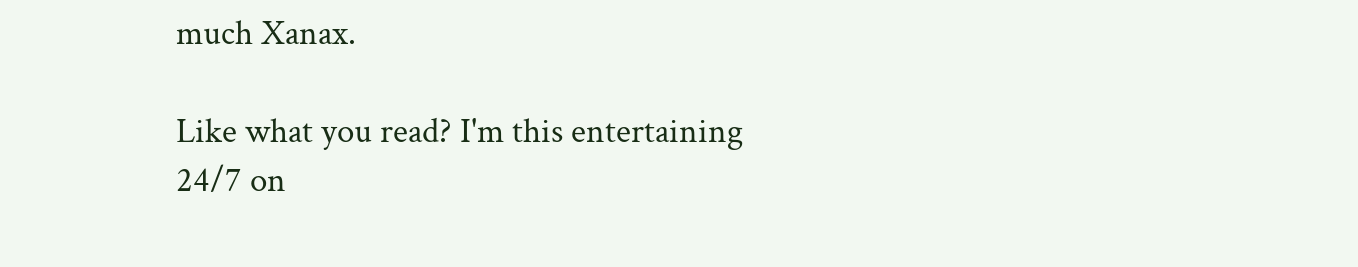much Xanax.

Like what you read? I'm this entertaining 24/7 on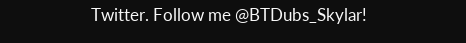Twitter. Follow me @BTDubs_Skylar!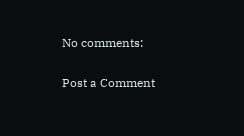No comments:

Post a Comment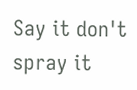Say it don't spray it